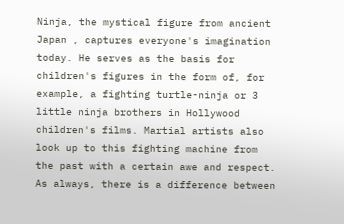Ninja, the mystical figure from ancient Japan , captures everyone's imagination today. He serves as the basis for children's figures in the form of, for example, a fighting turtle-ninja or 3 little ninja brothers in Hollywood children's films. Martial artists also look up to this fighting machine from the past with a certain awe and respect. As always, there is a difference between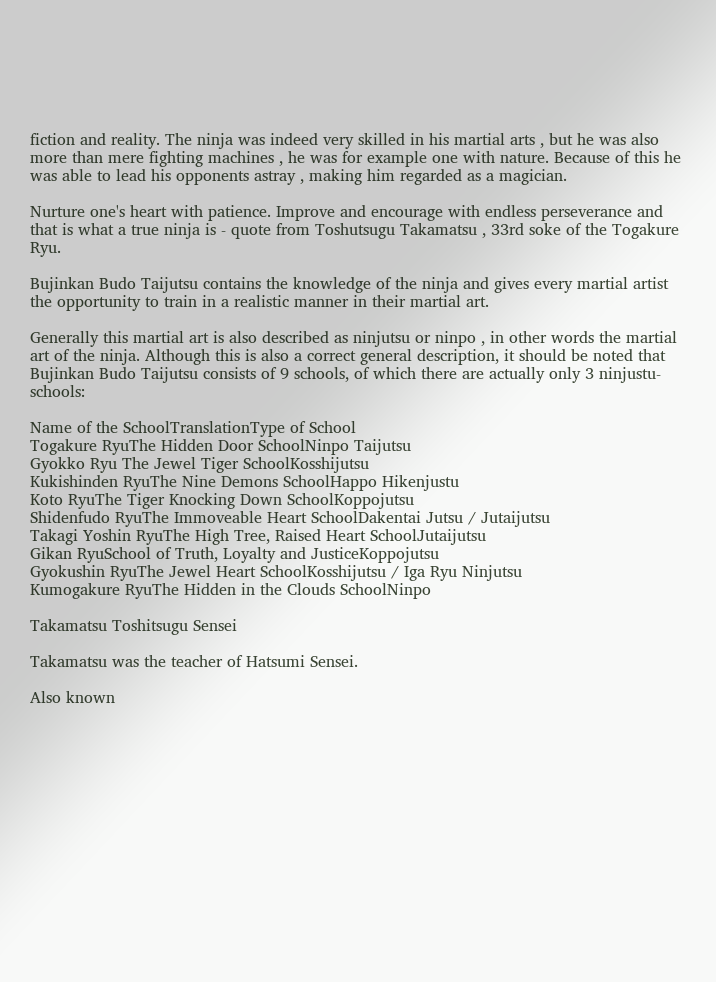fiction and reality. The ninja was indeed very skilled in his martial arts , but he was also more than mere fighting machines , he was for example one with nature. Because of this he was able to lead his opponents astray , making him regarded as a magician.

Nurture one's heart with patience. Improve and encourage with endless perseverance and that is what a true ninja is - quote from Toshutsugu Takamatsu , 33rd soke of the Togakure Ryu.

Bujinkan Budo Taijutsu contains the knowledge of the ninja and gives every martial artist the opportunity to train in a realistic manner in their martial art.

Generally this martial art is also described as ninjutsu or ninpo , in other words the martial art of the ninja. Although this is also a correct general description, it should be noted that Bujinkan Budo Taijutsu consists of 9 schools, of which there are actually only 3 ninjustu-schools:

Name of the SchoolTranslationType of School
Togakure RyuThe Hidden Door SchoolNinpo Taijutsu
Gyokko Ryu The Jewel Tiger SchoolKosshijutsu
Kukishinden RyuThe Nine Demons SchoolHappo Hikenjustu
Koto RyuThe Tiger Knocking Down SchoolKoppojutsu
Shidenfudo RyuThe Immoveable Heart SchoolDakentai Jutsu / Jutaijutsu
Takagi Yoshin RyuThe High Tree, Raised Heart SchoolJutaijutsu
Gikan RyuSchool of Truth, Loyalty and JusticeKoppojutsu
Gyokushin RyuThe Jewel Heart SchoolKosshijutsu / Iga Ryu Ninjutsu
Kumogakure RyuThe Hidden in the Clouds SchoolNinpo

Takamatsu Toshitsugu Sensei

Takamatsu was the teacher of Hatsumi Sensei.

Also known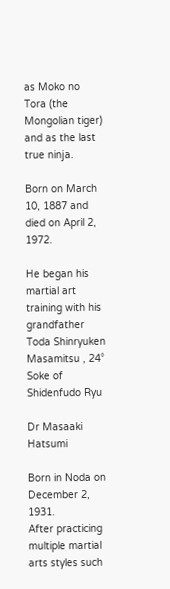as Moko no Tora (the Mongolian tiger) and as the last true ninja.

Born on March 10, 1887 and died on April 2, 1972.

He began his martial art training with his grandfather Toda Shinryuken Masamitsu , 24° Soke of Shidenfudo Ryu

Dr Masaaki Hatsumi

Born in Noda on December 2, 1931.
After practicing multiple martial arts styles such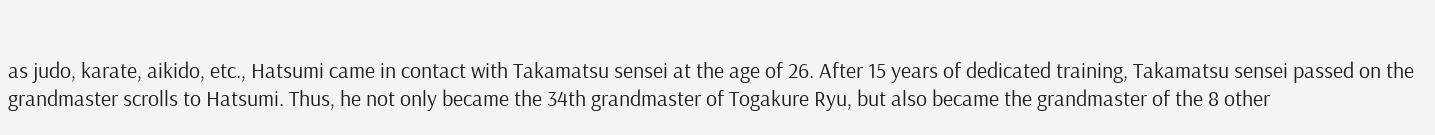as judo, karate, aikido, etc., Hatsumi came in contact with Takamatsu sensei at the age of 26. After 15 years of dedicated training, Takamatsu sensei passed on the grandmaster scrolls to Hatsumi. Thus, he not only became the 34th grandmaster of Togakure Ryu, but also became the grandmaster of the 8 other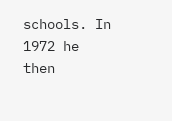schools. In 1972 he then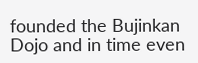founded the Bujinkan Dojo and in time even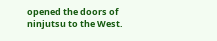opened the doors of ninjutsu to the West.